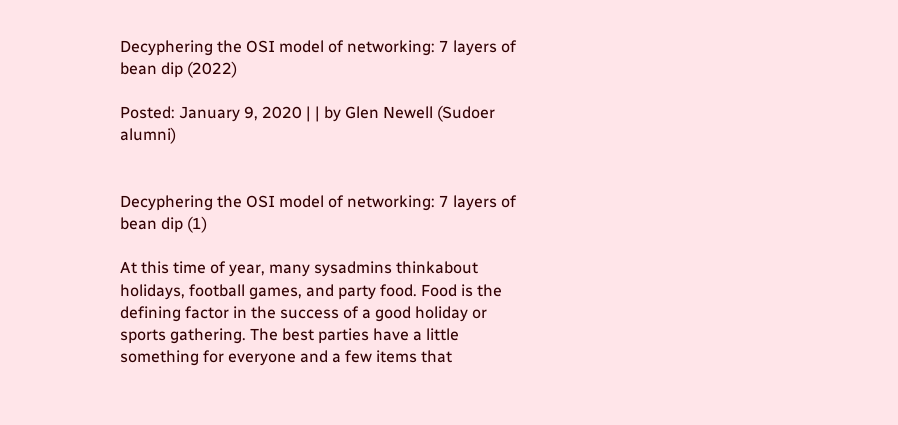Decyphering the OSI model of networking: 7 layers of bean dip (2022)

Posted: January 9, 2020 | | by Glen Newell (Sudoer alumni)


Decyphering the OSI model of networking: 7 layers of bean dip (1)

At this time of year, many sysadmins thinkabout holidays, football games, and party food. Food is the defining factor in the success of a good holiday or sports gathering. The best parties have a little something for everyone and a few items that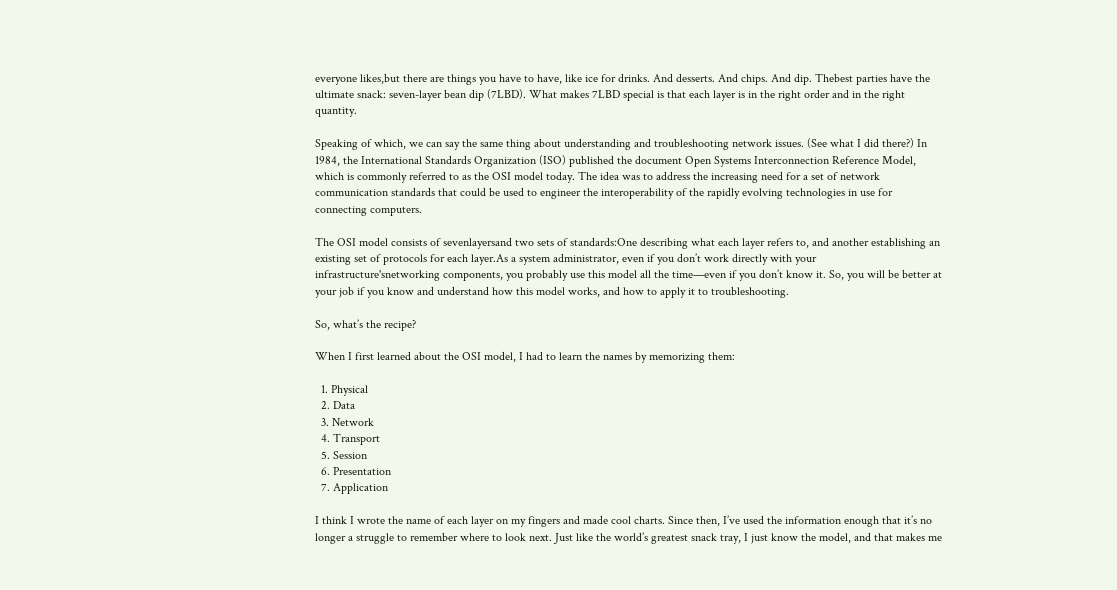everyone likes,but there are things you have to have, like ice for drinks. And desserts. And chips. And dip. Thebest parties have the ultimate snack: seven-layer bean dip (7LBD). What makes 7LBD special is that each layer is in the right order and in the right quantity.

Speaking of which, we can say the same thing about understanding and troubleshooting network issues. (See what I did there?) In 1984, the International Standards Organization (ISO) published the document Open Systems Interconnection Reference Model, which is commonly referred to as the OSI model today. The idea was to address the increasing need for a set of network communication standards that could be used to engineer the interoperability of the rapidly evolving technologies in use for connecting computers.

The OSI model consists of sevenlayersand two sets of standards:One describing what each layer refers to, and another establishing an existing set of protocols for each layer.As a system administrator, even if you don’t work directly with your infrastructure'snetworking components, you probably use this model all the time—even if you don’t know it. So, you will be better at your job if you know and understand how this model works, and how to apply it to troubleshooting.

So, what’s the recipe?

When I first learned about the OSI model, I had to learn the names by memorizing them:

  1. Physical
  2. Data
  3. Network
  4. Transport
  5. Session
  6. Presentation
  7. Application

I think I wrote the name of each layer on my fingers and made cool charts. Since then, I’ve used the information enough that it’s no longer a struggle to remember where to look next. Just like the world’s greatest snack tray, I just know the model, and that makes me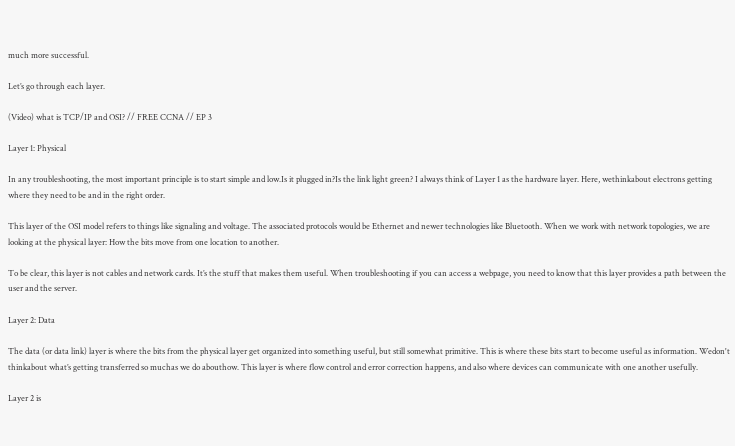much more successful.

Let’s go through each layer.

(Video) what is TCP/IP and OSI? // FREE CCNA // EP 3

Layer 1: Physical

In any troubleshooting, the most important principle is to start simple and low.Is it plugged in?Is the link light green? I always think of Layer 1 as the hardware layer. Here, wethinkabout electrons getting where they need to be and in the right order.

This layer of the OSI model refers to things like signaling and voltage. The associated protocols would be Ethernet and newer technologies like Bluetooth. When we work with network topologies, we are looking at the physical layer: How the bits move from one location to another.

To be clear, this layer is not cables and network cards. It’s the stuff that makes them useful. When troubleshooting if you can access a webpage, you need to know that this layer provides a path between the user and the server.

Layer 2: Data

The data (or data link) layer is where the bits from the physical layer get organized into something useful, but still somewhat primitive. This is where these bits start to become useful as information. Wedon't thinkabout what’s getting transferred so muchas we do abouthow. This layer is where flow control and error correction happens, and also where devices can communicate with one another usefully.

Layer 2 is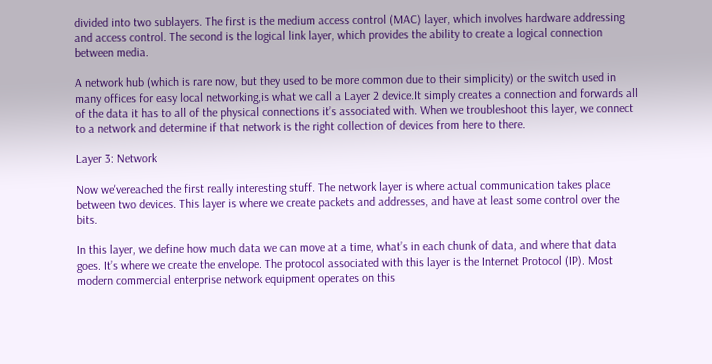divided into two sublayers. The first is the medium access control (MAC) layer, which involves hardware addressing and access control. The second is the logical link layer, which provides the ability to create a logical connection between media.

A network hub (which is rare now, but they used to be more common due to their simplicity) or the switch used in many offices for easy local networking,is what we call a Layer 2 device.It simply creates a connection and forwards all of the data it has to all of the physical connections it’s associated with. When we troubleshoot this layer, we connect to a network and determine if that network is the right collection of devices from here to there.

Layer 3: Network

Now we'vereached the first really interesting stuff. The network layer is where actual communication takes place between two devices. This layer is where we create packets and addresses, and have at least some control over the bits.

In this layer, we define how much data we can move at a time, what’s in each chunk of data, and where that data goes. It’s where we create the envelope. The protocol associated with this layer is the Internet Protocol (IP). Most modern commercial enterprise network equipment operates on this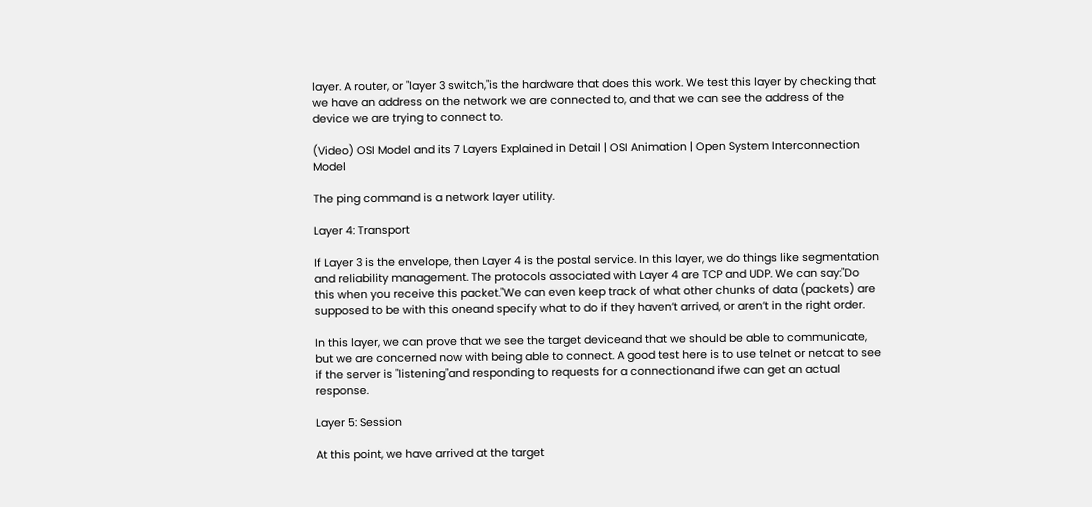layer. A router, or "layer 3 switch,"is the hardware that does this work. We test this layer by checking that we have an address on the network we are connected to, and that we can see the address of the device we are trying to connect to.

(Video) OSI Model and its 7 Layers Explained in Detail | OSI Animation | Open System Interconnection Model

The ping command is a network layer utility.

Layer 4: Transport

If Layer 3 is the envelope, then Layer 4 is the postal service. In this layer, we do things like segmentation and reliability management. The protocols associated with Layer 4 are TCP and UDP. We can say:"Do this when you receive this packet."We can even keep track of what other chunks of data (packets) are supposed to be with this oneand specify what to do if they haven’t arrived, or aren’t in the right order.

In this layer, we can prove that we see the target deviceand that we should be able to communicate, but we are concerned now with being able to connect. A good test here is to use telnet or netcat to see if the server is "listening"and responding to requests for a connectionand ifwe can get an actual response.

Layer 5: Session

At this point, we have arrived at the target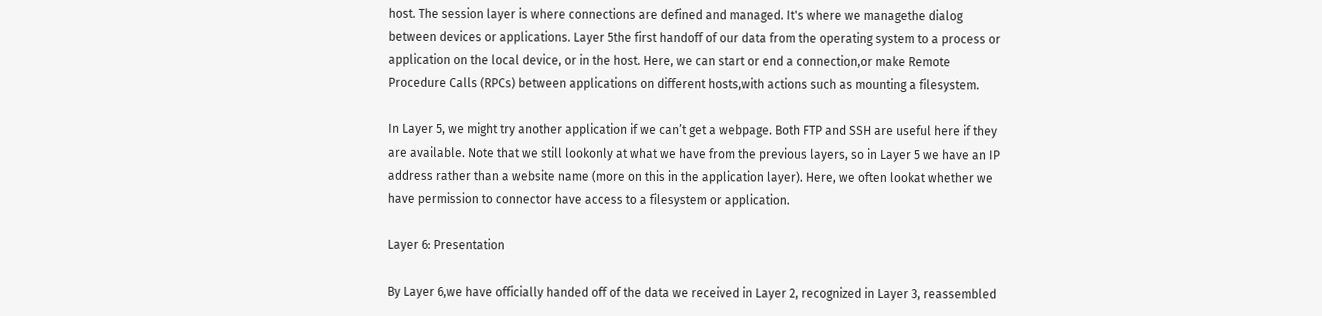host. The session layer is where connections are defined and managed. It's where we managethe dialog between devices or applications. Layer 5the first handoff of our data from the operating system to a process or application on the local device, or in the host. Here, we can start or end a connection,or make Remote Procedure Calls (RPCs) between applications on different hosts,with actions such as mounting a filesystem.

In Layer 5, we might try another application if we can’t get a webpage. Both FTP and SSH are useful here if they are available. Note that we still lookonly at what we have from the previous layers, so in Layer 5 we have an IP address rather than a website name (more on this in the application layer). Here, we often lookat whether we have permission to connector have access to a filesystem or application.

Layer 6: Presentation

By Layer 6,we have officially handed off of the data we received in Layer 2, recognized in Layer 3, reassembled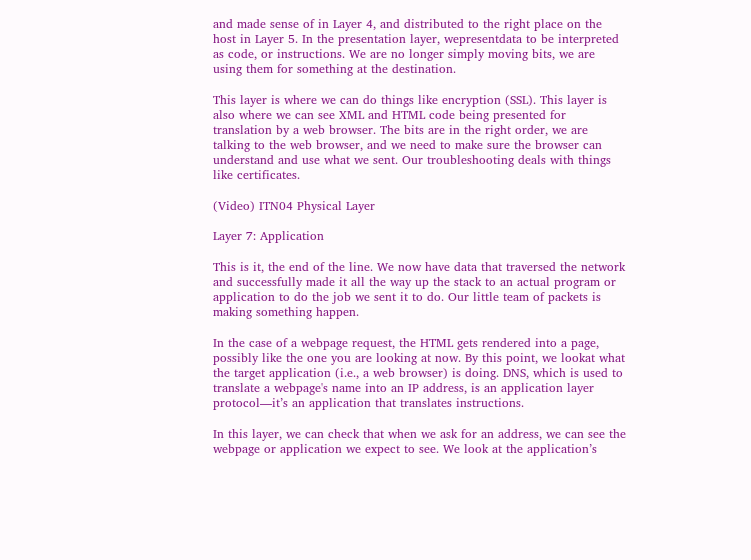and made sense of in Layer 4, and distributed to the right place on the host in Layer 5. In the presentation layer, wepresentdata to be interpreted as code, or instructions. We are no longer simply moving bits, we are using them for something at the destination.

This layer is where we can do things like encryption (SSL). This layer is also where we can see XML and HTML code being presented for translation by a web browser. The bits are in the right order, we are talking to the web browser, and we need to make sure the browser can understand and use what we sent. Our troubleshooting deals with things like certificates.

(Video) ITN04 Physical Layer

Layer 7: Application

This is it, the end of the line. We now have data that traversed the network and successfully made it all the way up the stack to an actual program or application to do the job we sent it to do. Our little team of packets is making something happen.

In the case of a webpage request, the HTML gets rendered into a page, possibly like the one you are looking at now. By this point, we lookat what the target application (i.e., a web browser) is doing. DNS, which is used to translate a webpage's name into an IP address, is an application layer protocol—it’s an application that translates instructions.

In this layer, we can check that when we ask for an address, we can see the webpage or application we expect to see. We look at the application’s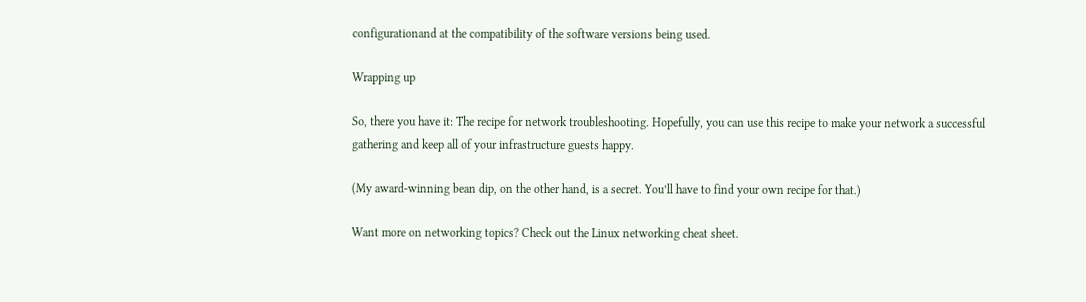configurationand at the compatibility of the software versions being used.

Wrapping up

So, there you have it: The recipe for network troubleshooting. Hopefully, you can use this recipe to make your network a successful gathering and keep all of your infrastructure guests happy.

(My award-winning bean dip, on the other hand, is a secret. You’ll have to find your own recipe for that.)

Want more on networking topics? Check out the Linux networking cheat sheet.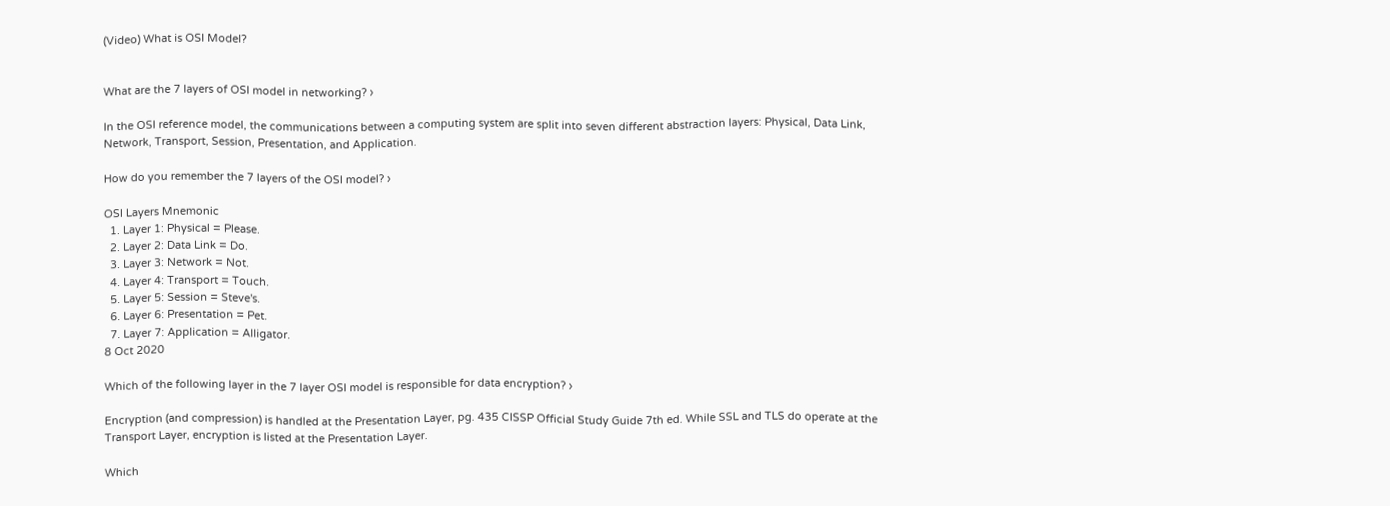(Video) What is OSI Model?


What are the 7 layers of OSI model in networking? ›

In the OSI reference model, the communications between a computing system are split into seven different abstraction layers: Physical, Data Link, Network, Transport, Session, Presentation, and Application.

How do you remember the 7 layers of the OSI model? ›

OSI Layers Mnemonic
  1. Layer 1: Physical = Please.
  2. Layer 2: Data Link = Do.
  3. Layer 3: Network = Not.
  4. Layer 4: Transport = Touch.
  5. Layer 5: Session = Steve's.
  6. Layer 6: Presentation = Pet.
  7. Layer 7: Application = Alligator.
8 Oct 2020

Which of the following layer in the 7 layer OSI model is responsible for data encryption? ›

Encryption (and compression) is handled at the Presentation Layer, pg. 435 CISSP Official Study Guide 7th ed. While SSL and TLS do operate at the Transport Layer, encryption is listed at the Presentation Layer.

Which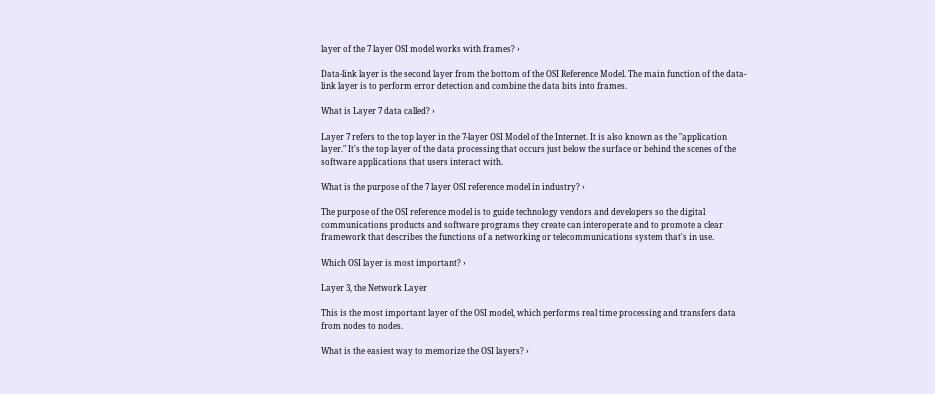layer of the 7 layer OSI model works with frames? ›

Data-link layer is the second layer from the bottom of the OSI Reference Model. The main function of the data-link layer is to perform error detection and combine the data bits into frames.

What is Layer 7 data called? ›

Layer 7 refers to the top layer in the 7-layer OSI Model of the Internet. It is also known as the "application layer." It's the top layer of the data processing that occurs just below the surface or behind the scenes of the software applications that users interact with.

What is the purpose of the 7 layer OSI reference model in industry? ›

The purpose of the OSI reference model is to guide technology vendors and developers so the digital communications products and software programs they create can interoperate and to promote a clear framework that describes the functions of a networking or telecommunications system that's in use.

Which OSI layer is most important? ›

Layer 3, the Network Layer

This is the most important layer of the OSI model, which performs real time processing and transfers data from nodes to nodes.

What is the easiest way to memorize the OSI layers? ›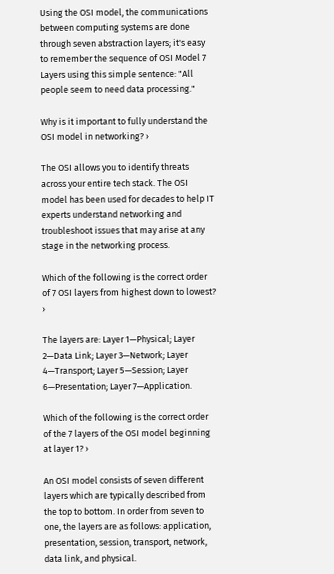Using the OSI model, the communications between computing systems are done through seven abstraction layers; it's easy to remember the sequence of OSI Model 7 Layers using this simple sentence: "All people seem to need data processing."

Why is it important to fully understand the OSI model in networking? ›

The OSI allows you to identify threats across your entire tech stack. The OSI model has been used for decades to help IT experts understand networking and troubleshoot issues that may arise at any stage in the networking process.

Which of the following is the correct order of 7 OSI layers from highest down to lowest? ›

The layers are: Layer 1—Physical; Layer 2—Data Link; Layer 3—Network; Layer 4—Transport; Layer 5—Session; Layer 6—Presentation; Layer 7—Application.

Which of the following is the correct order of the 7 layers of the OSI model beginning at layer 1? ›

An OSI model consists of seven different layers which are typically described from the top to bottom. In order from seven to one, the layers are as follows: application, presentation, session, transport, network, data link, and physical.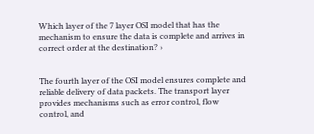Which layer of the 7 layer OSI model that has the mechanism to ensure the data is complete and arrives in correct order at the destination? ›


The fourth layer of the OSI model ensures complete and reliable delivery of data packets. The transport layer provides mechanisms such as error control, flow control, and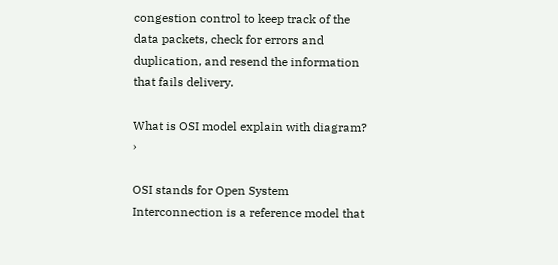congestion control to keep track of the data packets, check for errors and duplication, and resend the information that fails delivery.

What is OSI model explain with diagram? ›

OSI stands for Open System Interconnection is a reference model that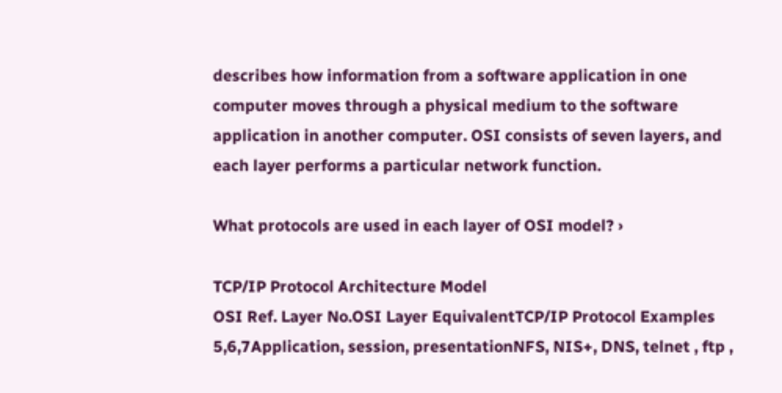describes how information from a software application in one computer moves through a physical medium to the software application in another computer. OSI consists of seven layers, and each layer performs a particular network function.

What protocols are used in each layer of OSI model? ›

TCP/IP Protocol Architecture Model
OSI Ref. Layer No.OSI Layer EquivalentTCP/IP Protocol Examples
5,6,7Application, session, presentationNFS, NIS+, DNS, telnet , ftp ,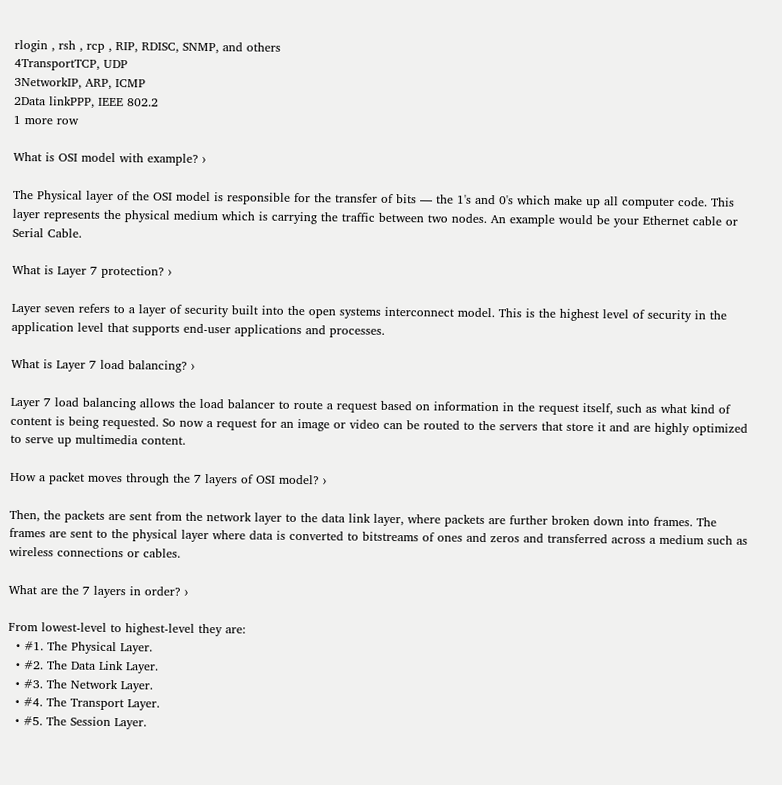rlogin , rsh , rcp , RIP, RDISC, SNMP, and others
4TransportTCP, UDP
3NetworkIP, ARP, ICMP
2Data linkPPP, IEEE 802.2
1 more row

What is OSI model with example? ›

The Physical layer of the OSI model is responsible for the transfer of bits — the 1's and 0's which make up all computer code. This layer represents the physical medium which is carrying the traffic between two nodes. An example would be your Ethernet cable or Serial Cable.

What is Layer 7 protection? ›

Layer seven refers to a layer of security built into the open systems interconnect model. This is the highest level of security in the application level that supports end-user applications and processes.

What is Layer 7 load balancing? ›

Layer 7 load balancing allows the load balancer to route a request based on information in the request itself, such as what kind of content is being requested. So now a request for an image or video can be routed to the servers that store it and are highly optimized to serve up multimedia content.

How a packet moves through the 7 layers of OSI model? ›

Then, the packets are sent from the network layer to the data link layer, where packets are further broken down into frames. The frames are sent to the physical layer where data is converted to bitstreams of ones and zeros and transferred across a medium such as wireless connections or cables.

What are the 7 layers in order? ›

From lowest-level to highest-level they are:
  • #1. The Physical Layer.
  • #2. The Data Link Layer.
  • #3. The Network Layer.
  • #4. The Transport Layer.
  • #5. The Session Layer.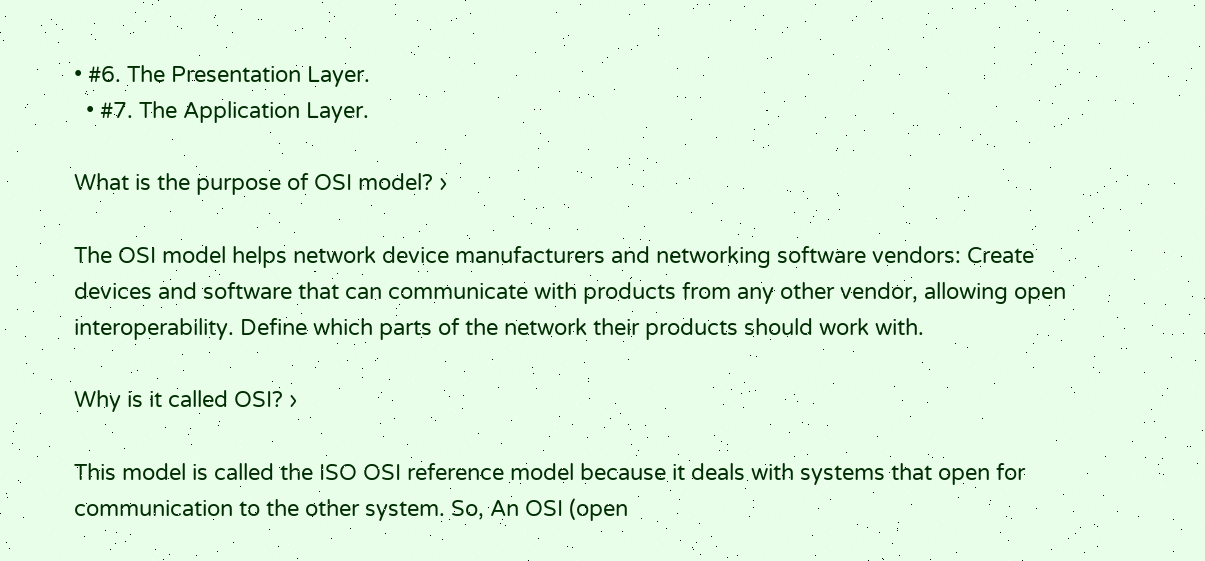• #6. The Presentation Layer.
  • #7. The Application Layer.

What is the purpose of OSI model? ›

The OSI model helps network device manufacturers and networking software vendors: Create devices and software that can communicate with products from any other vendor, allowing open interoperability. Define which parts of the network their products should work with.

Why is it called OSI? ›

This model is called the ISO OSI reference model because it deals with systems that open for communication to the other system. So, An OSI (open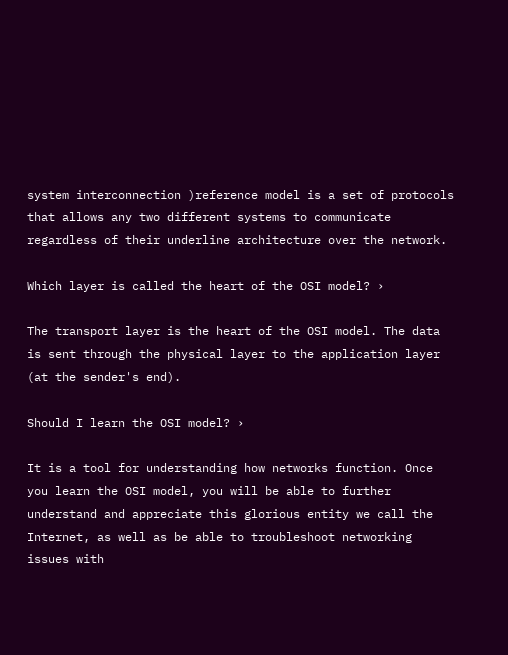system interconnection )reference model is a set of protocols that allows any two different systems to communicate regardless of their underline architecture over the network.

Which layer is called the heart of the OSI model? ›

The transport layer is the heart of the OSI model. The data is sent through the physical layer to the application layer (at the sender's end).

Should I learn the OSI model? ›

It is a tool for understanding how networks function. Once you learn the OSI model, you will be able to further understand and appreciate this glorious entity we call the Internet, as well as be able to troubleshoot networking issues with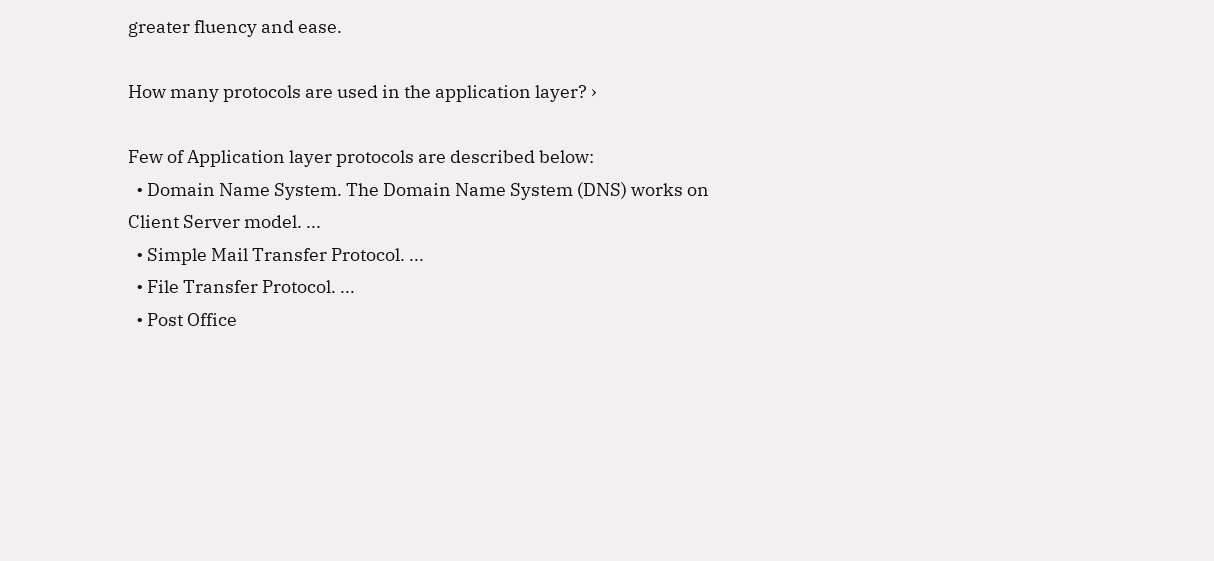greater fluency and ease.

How many protocols are used in the application layer? ›

Few of Application layer protocols are described below:
  • Domain Name System. The Domain Name System (DNS) works on Client Server model. ...
  • Simple Mail Transfer Protocol. ...
  • File Transfer Protocol. ...
  • Post Office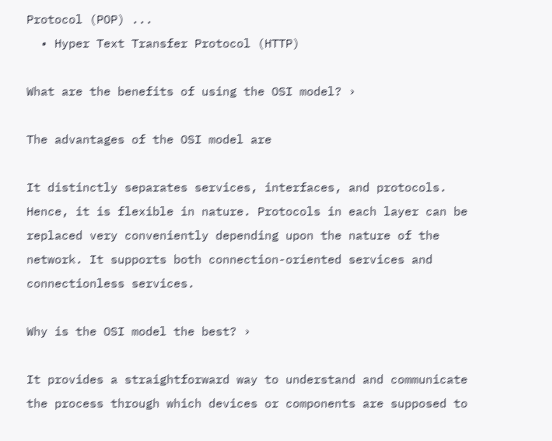Protocol (POP) ...
  • Hyper Text Transfer Protocol (HTTP)

What are the benefits of using the OSI model? ›

The advantages of the OSI model are

It distinctly separates services, interfaces, and protocols. Hence, it is flexible in nature. Protocols in each layer can be replaced very conveniently depending upon the nature of the network. It supports both connection-oriented services and connectionless services.

Why is the OSI model the best? ›

It provides a straightforward way to understand and communicate the process through which devices or components are supposed to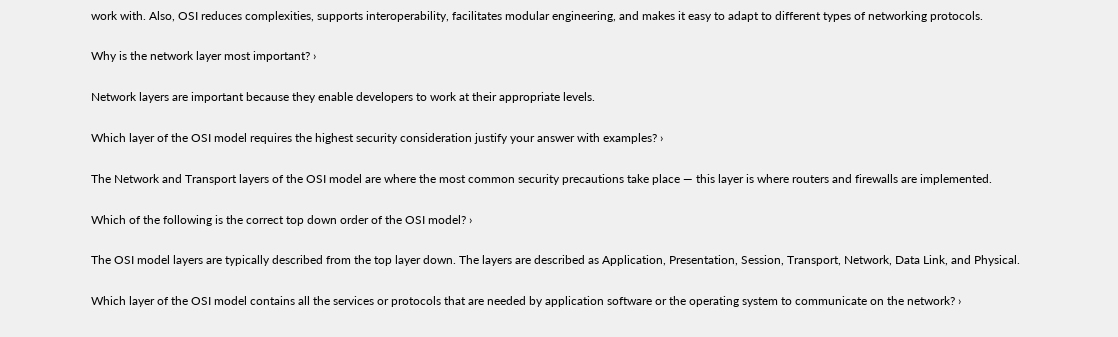work with. Also, OSI reduces complexities, supports interoperability, facilitates modular engineering, and makes it easy to adapt to different types of networking protocols.

Why is the network layer most important? ›

Network layers are important because they enable developers to work at their appropriate levels.

Which layer of the OSI model requires the highest security consideration justify your answer with examples? ›

The Network and Transport layers of the OSI model are where the most common security precautions take place — this layer is where routers and firewalls are implemented.

Which of the following is the correct top down order of the OSI model? ›

The OSI model layers are typically described from the top layer down. The layers are described as Application, Presentation, Session, Transport, Network, Data Link, and Physical.

Which layer of the OSI model contains all the services or protocols that are needed by application software or the operating system to communicate on the network? ›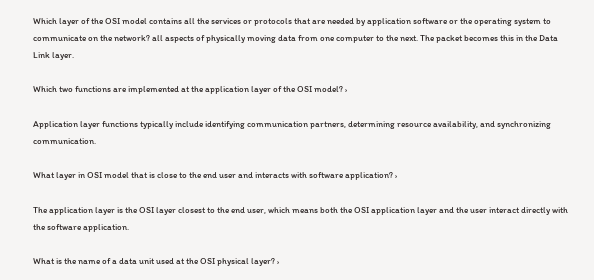Which layer of the OSI model contains all the services or protocols that are needed by application software or the operating system to communicate on the network? all aspects of physically moving data from one computer to the next. The packet becomes this in the Data Link layer.

Which two functions are implemented at the application layer of the OSI model? ›

Application layer functions typically include identifying communication partners, determining resource availability, and synchronizing communication.

What layer in OSI model that is close to the end user and interacts with software application? ›

The application layer is the OSI layer closest to the end user, which means both the OSI application layer and the user interact directly with the software application.

What is the name of a data unit used at the OSI physical layer? ›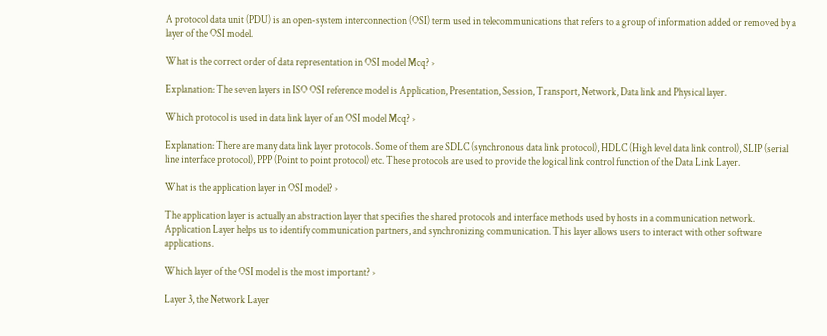A protocol data unit (PDU) is an open-system interconnection (OSI) term used in telecommunications that refers to a group of information added or removed by a layer of the OSI model.

What is the correct order of data representation in OSI model Mcq? ›

Explanation: The seven layers in ISO OSI reference model is Application, Presentation, Session, Transport, Network, Data link and Physical layer.

Which protocol is used in data link layer of an OSI model Mcq? ›

Explanation: There are many data link layer protocols. Some of them are SDLC (synchronous data link protocol), HDLC (High level data link control), SLIP (serial line interface protocol), PPP (Point to point protocol) etc. These protocols are used to provide the logical link control function of the Data Link Layer.

What is the application layer in OSI model? ›

The application layer is actually an abstraction layer that specifies the shared protocols and interface methods used by hosts in a communication network. Application Layer helps us to identify communication partners, and synchronizing communication. This layer allows users to interact with other software applications.

Which layer of the OSI model is the most important? ›

Layer 3, the Network Layer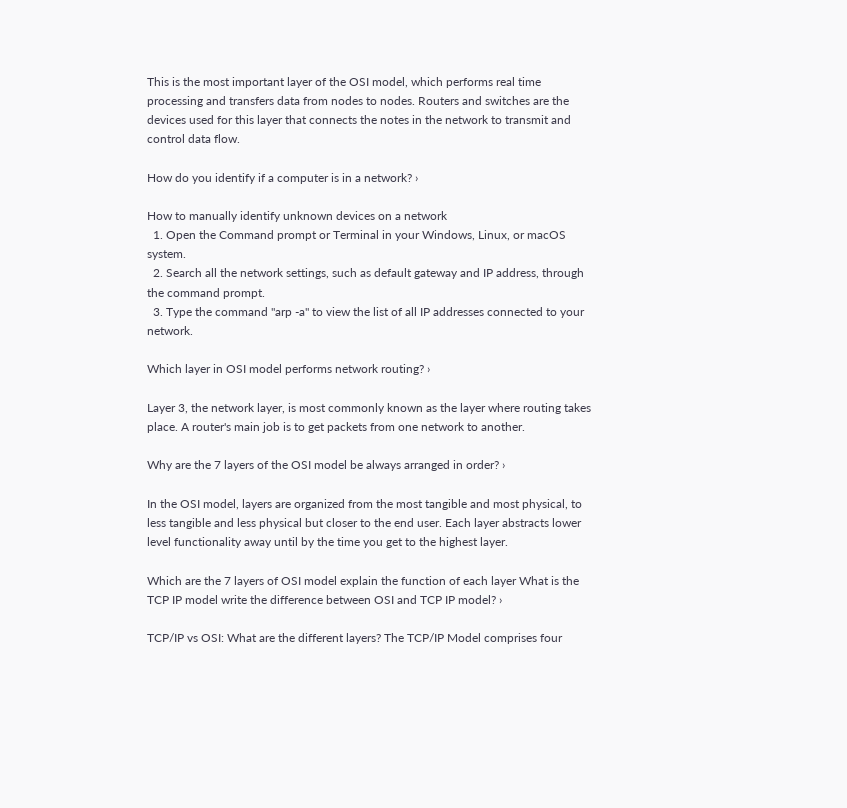This is the most important layer of the OSI model, which performs real time processing and transfers data from nodes to nodes. Routers and switches are the devices used for this layer that connects the notes in the network to transmit and control data flow.

How do you identify if a computer is in a network? ›

How to manually identify unknown devices on a network
  1. Open the Command prompt or Terminal in your Windows, Linux, or macOS system.
  2. Search all the network settings, such as default gateway and IP address, through the command prompt.
  3. Type the command "arp -a" to view the list of all IP addresses connected to your network.

Which layer in OSI model performs network routing? ›

Layer 3, the network layer, is most commonly known as the layer where routing takes place. A router's main job is to get packets from one network to another.

Why are the 7 layers of the OSI model be always arranged in order? ›

In the OSI model, layers are organized from the most tangible and most physical, to less tangible and less physical but closer to the end user. Each layer abstracts lower level functionality away until by the time you get to the highest layer.

Which are the 7 layers of OSI model explain the function of each layer What is the TCP IP model write the difference between OSI and TCP IP model? ›

TCP/IP vs OSI: What are the different layers? The TCP/IP Model comprises four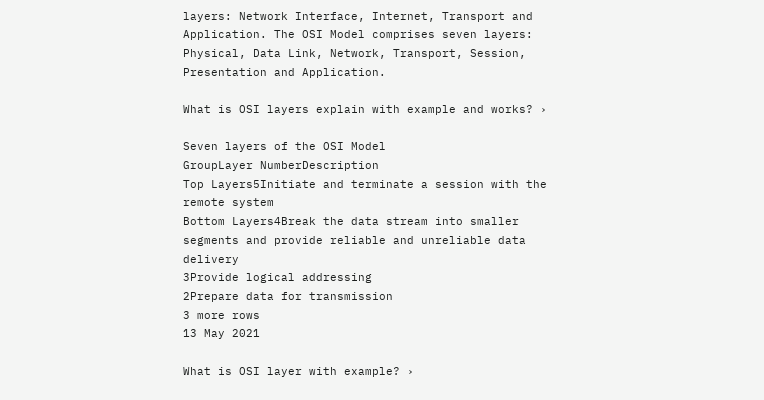layers: Network Interface, Internet, Transport and Application. The OSI Model comprises seven layers: Physical, Data Link, Network, Transport, Session, Presentation and Application.

What is OSI layers explain with example and works? ›

Seven layers of the OSI Model
GroupLayer NumberDescription
Top Layers5Initiate and terminate a session with the remote system
Bottom Layers4Break the data stream into smaller segments and provide reliable and unreliable data delivery
3Provide logical addressing
2Prepare data for transmission
3 more rows
13 May 2021

What is OSI layer with example? ›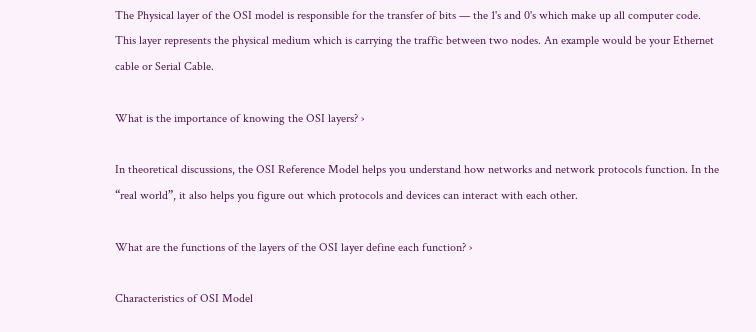The Physical layer of the OSI model is responsible for the transfer of bits — the 1's and 0's which make up all computer code. This layer represents the physical medium which is carrying the traffic between two nodes. An example would be your Ethernet cable or Serial Cable.

What is the importance of knowing the OSI layers? ›

In theoretical discussions, the OSI Reference Model helps you understand how networks and network protocols function. In the “real world”, it also helps you figure out which protocols and devices can interact with each other.

What are the functions of the layers of the OSI layer define each function? ›

Characteristics of OSI Model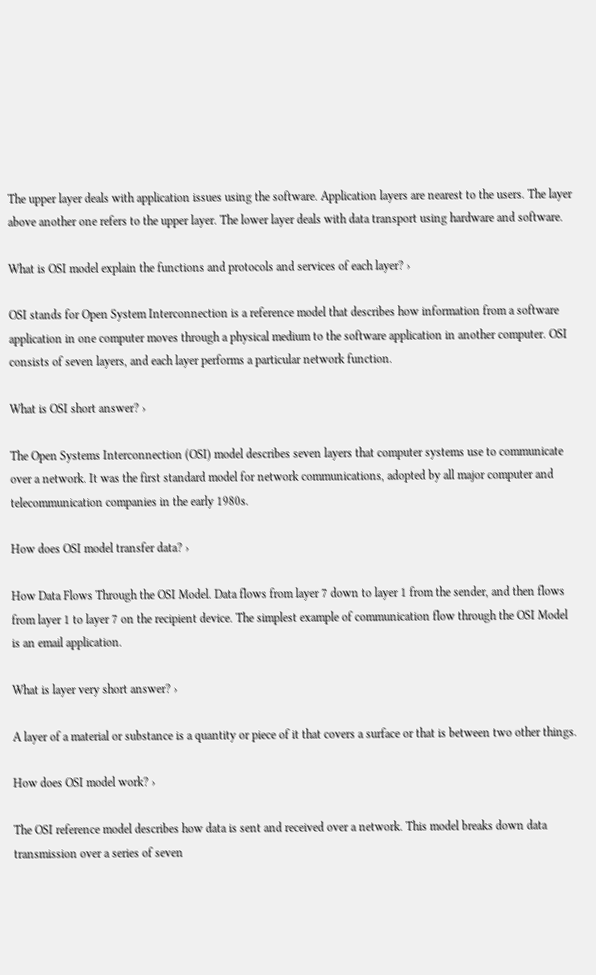The upper layer deals with application issues using the software. Application layers are nearest to the users. The layer above another one refers to the upper layer. The lower layer deals with data transport using hardware and software.

What is OSI model explain the functions and protocols and services of each layer? ›

OSI stands for Open System Interconnection is a reference model that describes how information from a software application in one computer moves through a physical medium to the software application in another computer. OSI consists of seven layers, and each layer performs a particular network function.

What is OSI short answer? ›

The Open Systems Interconnection (OSI) model describes seven layers that computer systems use to communicate over a network. It was the first standard model for network communications, adopted by all major computer and telecommunication companies in the early 1980s.

How does OSI model transfer data? ›

How Data Flows Through the OSI Model. Data flows from layer 7 down to layer 1 from the sender, and then flows from layer 1 to layer 7 on the recipient device. The simplest example of communication flow through the OSI Model is an email application.

What is layer very short answer? ›

A layer of a material or substance is a quantity or piece of it that covers a surface or that is between two other things.

How does OSI model work? ›

The OSI reference model describes how data is sent and received over a network. This model breaks down data transmission over a series of seven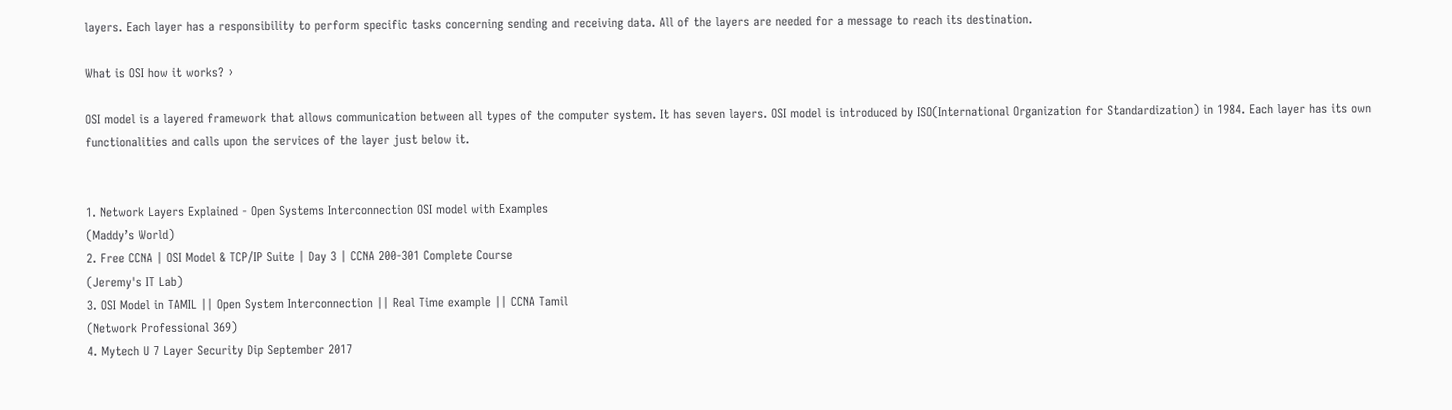layers. Each layer has a responsibility to perform specific tasks concerning sending and receiving data. All of the layers are needed for a message to reach its destination.

What is OSI how it works? ›

OSI model is a layered framework that allows communication between all types of the computer system. It has seven layers. OSI model is introduced by ISO(International Organization for Standardization) in 1984. Each layer has its own functionalities and calls upon the services of the layer just below it.


1. Network Layers Explained - Open Systems Interconnection OSI model with Examples
(Maddy’s World)
2. Free CCNA | OSI Model & TCP/IP Suite | Day 3 | CCNA 200-301 Complete Course
(Jeremy's IT Lab)
3. OSI Model in TAMIL || Open System Interconnection || Real Time example || CCNA Tamil
(Network Professional 369)
4. Mytech U 7 Layer Security Dip September 2017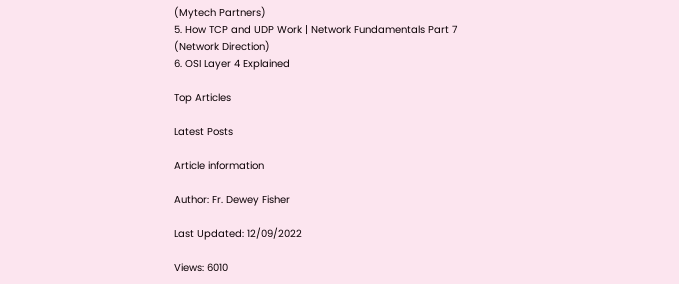(Mytech Partners)
5. How TCP and UDP Work | Network Fundamentals Part 7
(Network Direction)
6. OSI Layer 4 Explained

Top Articles

Latest Posts

Article information

Author: Fr. Dewey Fisher

Last Updated: 12/09/2022

Views: 6010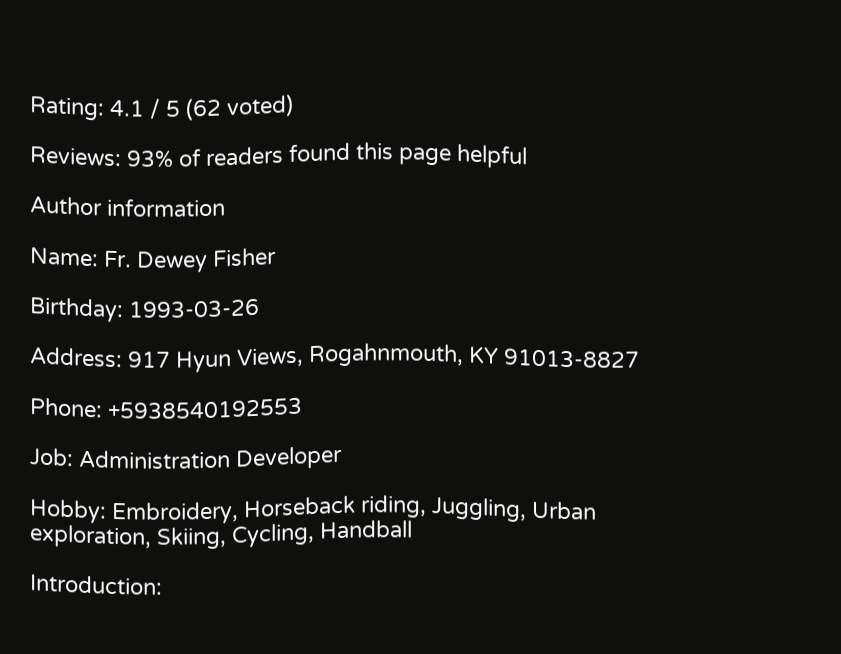Rating: 4.1 / 5 (62 voted)

Reviews: 93% of readers found this page helpful

Author information

Name: Fr. Dewey Fisher

Birthday: 1993-03-26

Address: 917 Hyun Views, Rogahnmouth, KY 91013-8827

Phone: +5938540192553

Job: Administration Developer

Hobby: Embroidery, Horseback riding, Juggling, Urban exploration, Skiing, Cycling, Handball

Introduction: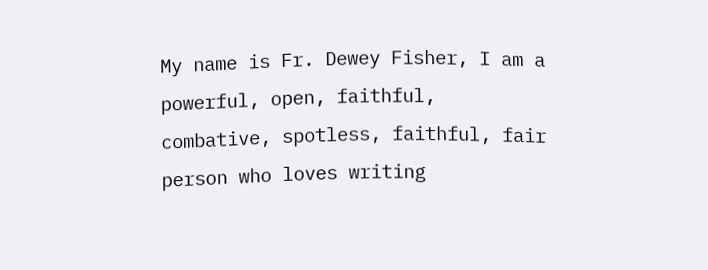My name is Fr. Dewey Fisher, I am a powerful, open, faithful, combative, spotless, faithful, fair person who loves writing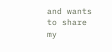and wants to share my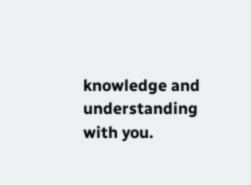knowledge and understanding with you.